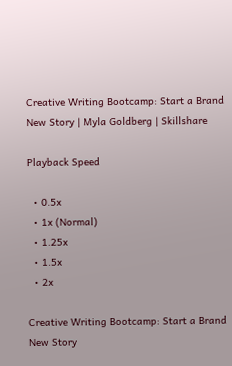Creative Writing Bootcamp: Start a Brand New Story | Myla Goldberg | Skillshare

Playback Speed

  • 0.5x
  • 1x (Normal)
  • 1.25x
  • 1.5x
  • 2x

Creative Writing Bootcamp: Start a Brand New Story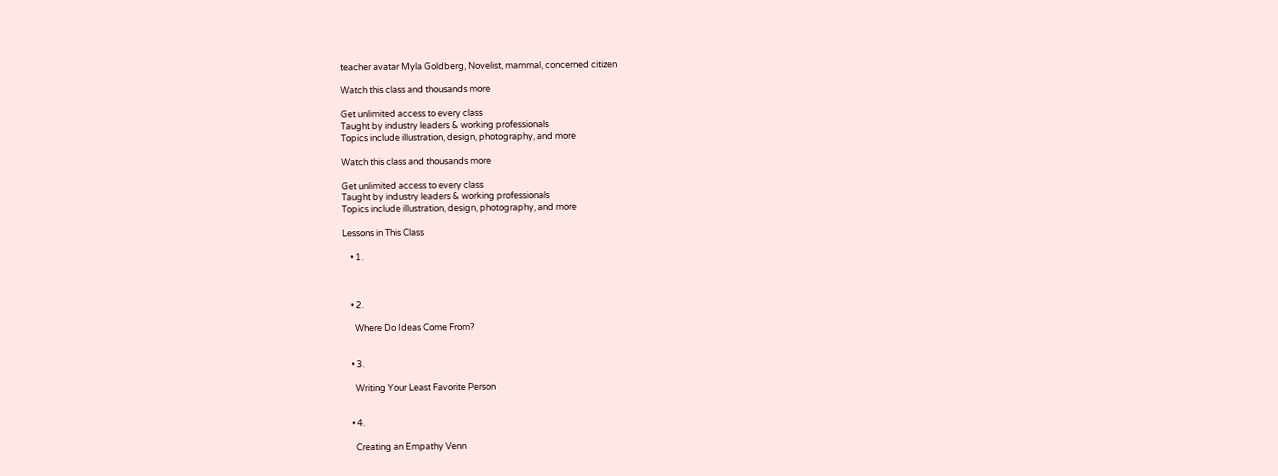teacher avatar Myla Goldberg, Novelist, mammal, concerned citizen

Watch this class and thousands more

Get unlimited access to every class
Taught by industry leaders & working professionals
Topics include illustration, design, photography, and more

Watch this class and thousands more

Get unlimited access to every class
Taught by industry leaders & working professionals
Topics include illustration, design, photography, and more

Lessons in This Class

    • 1.



    • 2.

      Where Do Ideas Come From?


    • 3.

      Writing Your Least Favorite Person


    • 4.

      Creating an Empathy Venn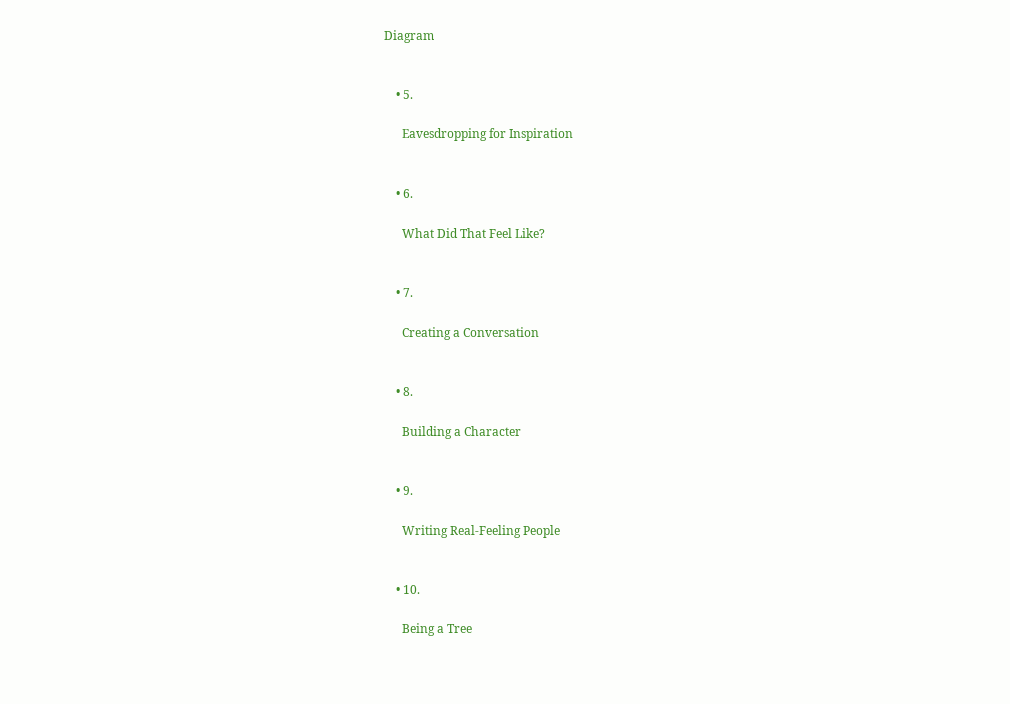Diagram


    • 5.

      Eavesdropping for Inspiration


    • 6.

      What Did That Feel Like?


    • 7.

      Creating a Conversation


    • 8.

      Building a Character


    • 9.

      Writing Real-Feeling People


    • 10.

      Being a Tree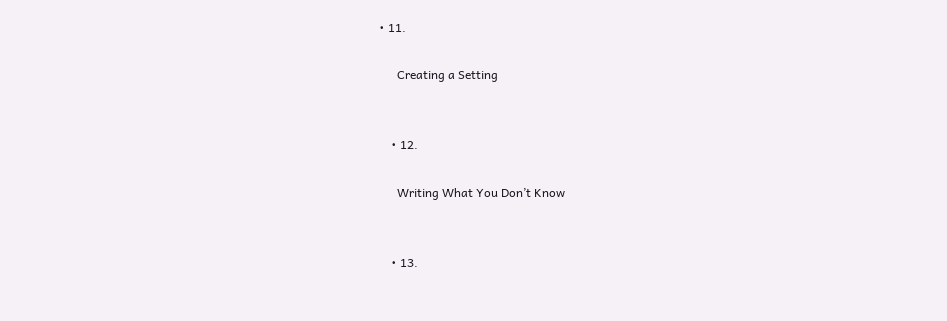• 11.

      Creating a Setting


    • 12.

      Writing What You Don’t Know


    • 13.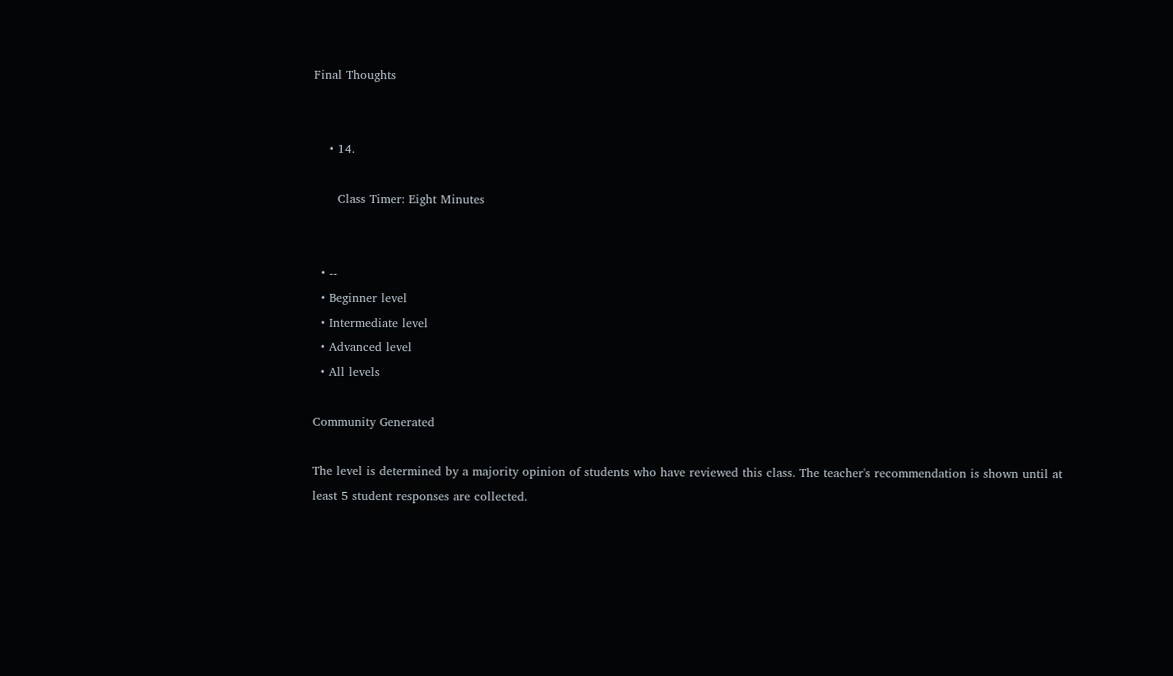Final Thoughts


    • 14.

      Class Timer: Eight Minutes


  • --
  • Beginner level
  • Intermediate level
  • Advanced level
  • All levels

Community Generated

The level is determined by a majority opinion of students who have reviewed this class. The teacher's recommendation is shown until at least 5 student responses are collected.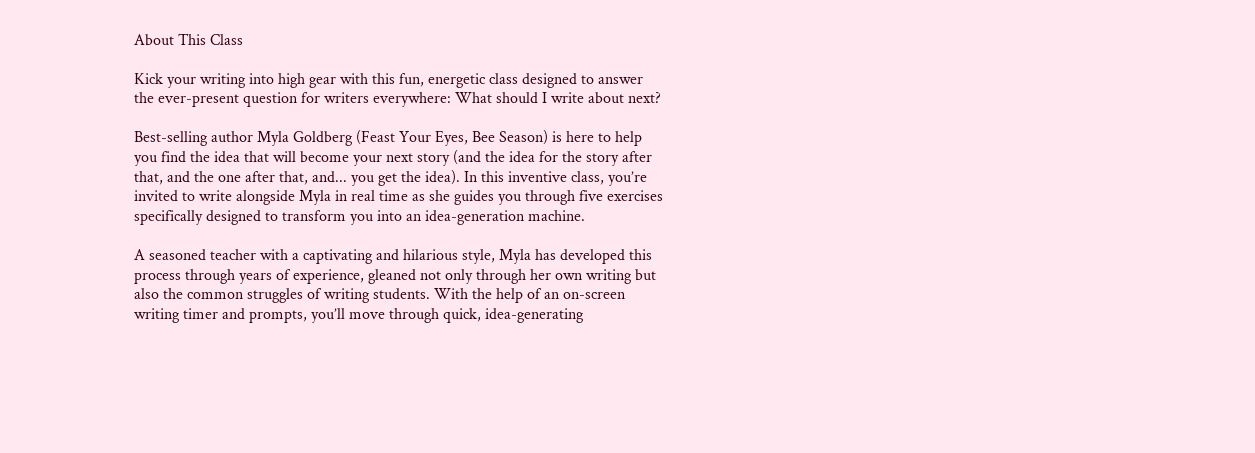About This Class

Kick your writing into high gear with this fun, energetic class designed to answer the ever-present question for writers everywhere: What should I write about next?

Best-selling author Myla Goldberg (Feast Your Eyes, Bee Season) is here to help you find the idea that will become your next story (and the idea for the story after that, and the one after that, and... you get the idea). In this inventive class, you’re invited to write alongside Myla in real time as she guides you through five exercises specifically designed to transform you into an idea-generation machine.

A seasoned teacher with a captivating and hilarious style, Myla has developed this process through years of experience, gleaned not only through her own writing but also the common struggles of writing students. With the help of an on-screen writing timer and prompts, you’ll move through quick, idea-generating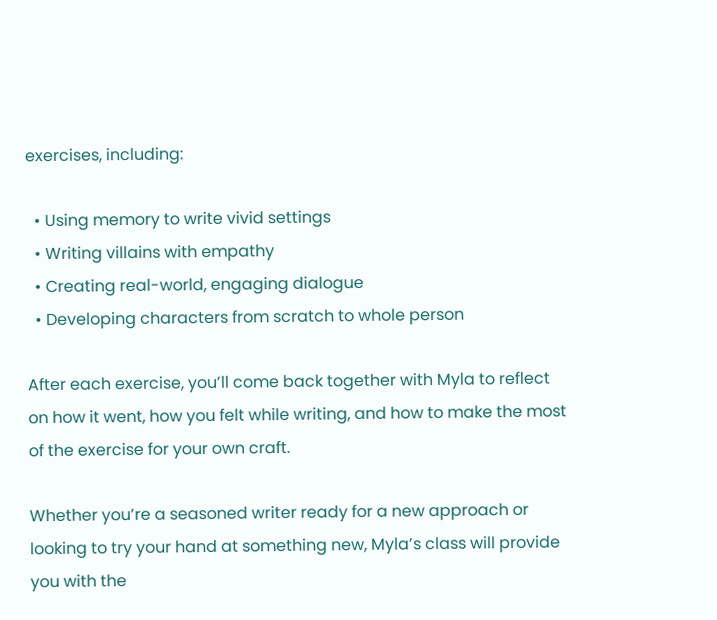exercises, including:

  • Using memory to write vivid settings
  • Writing villains with empathy
  • Creating real-world, engaging dialogue
  • Developing characters from scratch to whole person

After each exercise, you’ll come back together with Myla to reflect on how it went, how you felt while writing, and how to make the most of the exercise for your own craft.

Whether you’re a seasoned writer ready for a new approach or looking to try your hand at something new, Myla’s class will provide you with the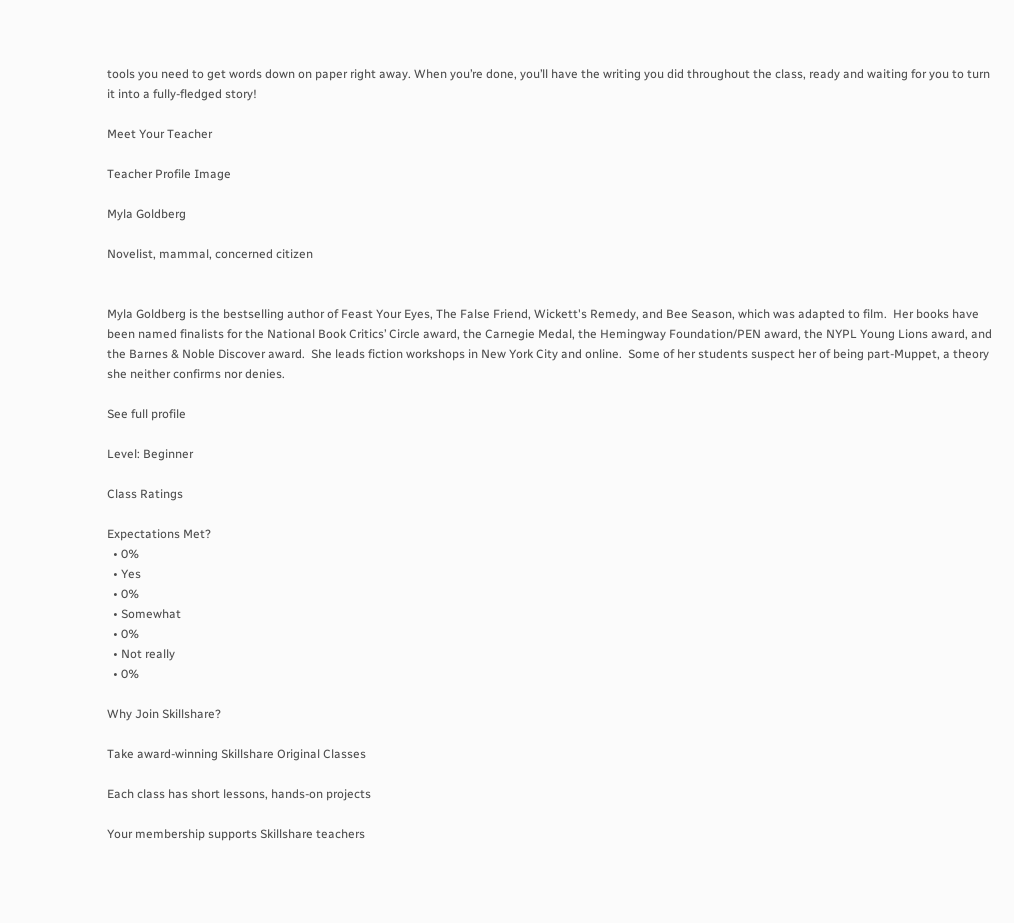tools you need to get words down on paper right away. When you’re done, you’ll have the writing you did throughout the class, ready and waiting for you to turn it into a fully-fledged story!

Meet Your Teacher

Teacher Profile Image

Myla Goldberg

Novelist, mammal, concerned citizen


Myla Goldberg is the bestselling author of Feast Your Eyes, The False Friend, Wickett's Remedy, and Bee Season, which was adapted to film.  Her books have been named finalists for the National Book Critics’ Circle award, the Carnegie Medal, the Hemingway Foundation/PEN award, the NYPL Young Lions award, and the Barnes & Noble Discover award.  She leads fiction workshops in New York City and online.  Some of her students suspect her of being part-Muppet, a theory she neither confirms nor denies.

See full profile

Level: Beginner

Class Ratings

Expectations Met?
  • 0%
  • Yes
  • 0%
  • Somewhat
  • 0%
  • Not really
  • 0%

Why Join Skillshare?

Take award-winning Skillshare Original Classes

Each class has short lessons, hands-on projects

Your membership supports Skillshare teachers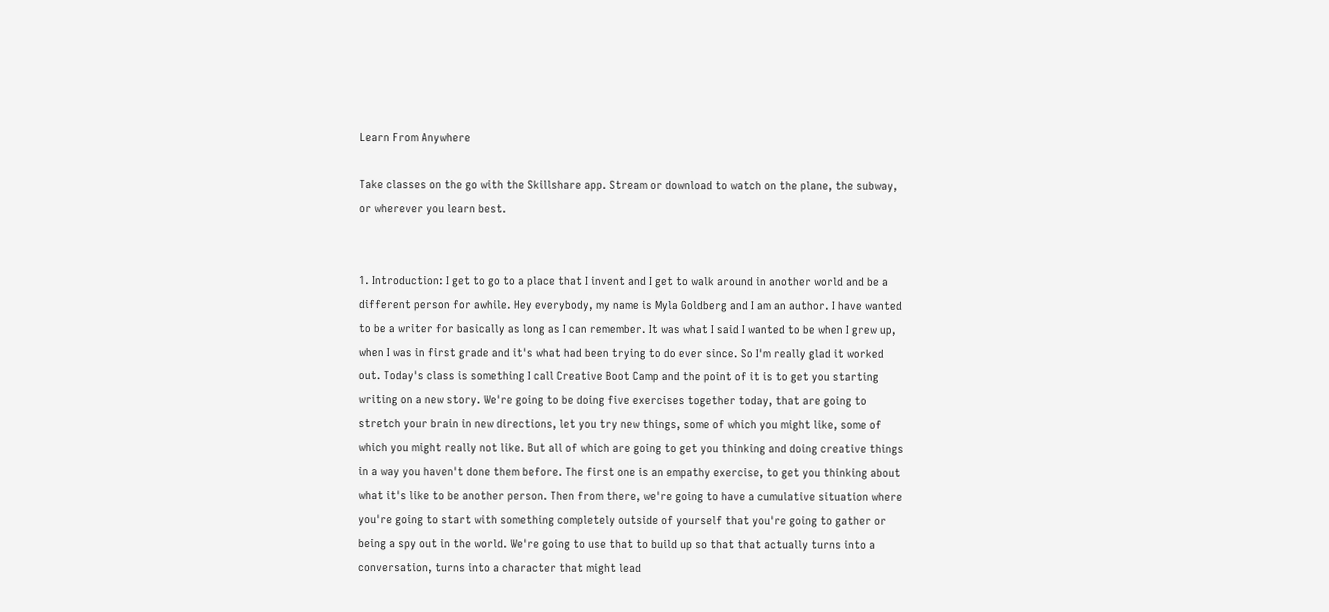Learn From Anywhere

Take classes on the go with the Skillshare app. Stream or download to watch on the plane, the subway, or wherever you learn best.


1. Introduction: I get to go to a place that I invent and I get to walk around in another world and be a different person for awhile. Hey everybody, my name is Myla Goldberg and I am an author. I have wanted to be a writer for basically as long as I can remember. It was what I said I wanted to be when I grew up, when I was in first grade and it's what had been trying to do ever since. So I'm really glad it worked out. Today's class is something I call Creative Boot Camp and the point of it is to get you starting writing on a new story. We're going to be doing five exercises together today, that are going to stretch your brain in new directions, let you try new things, some of which you might like, some of which you might really not like. But all of which are going to get you thinking and doing creative things in a way you haven't done them before. The first one is an empathy exercise, to get you thinking about what it's like to be another person. Then from there, we're going to have a cumulative situation where you're going to start with something completely outside of yourself that you're going to gather or being a spy out in the world. We're going to use that to build up so that that actually turns into a conversation, turns into a character that might lead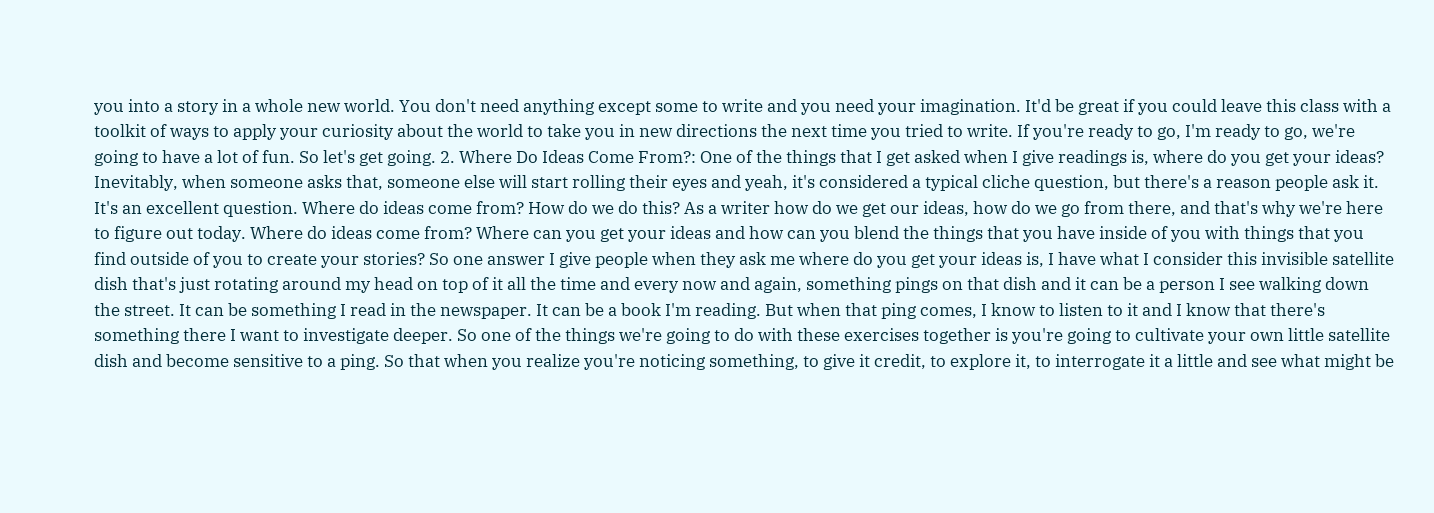you into a story in a whole new world. You don't need anything except some to write and you need your imagination. It'd be great if you could leave this class with a toolkit of ways to apply your curiosity about the world to take you in new directions the next time you tried to write. If you're ready to go, I'm ready to go, we're going to have a lot of fun. So let's get going. 2. Where Do Ideas Come From?: One of the things that I get asked when I give readings is, where do you get your ideas? Inevitably, when someone asks that, someone else will start rolling their eyes and yeah, it's considered a typical cliche question, but there's a reason people ask it. It's an excellent question. Where do ideas come from? How do we do this? As a writer how do we get our ideas, how do we go from there, and that's why we're here to figure out today. Where do ideas come from? Where can you get your ideas and how can you blend the things that you have inside of you with things that you find outside of you to create your stories? So one answer I give people when they ask me where do you get your ideas is, I have what I consider this invisible satellite dish that's just rotating around my head on top of it all the time and every now and again, something pings on that dish and it can be a person I see walking down the street. It can be something I read in the newspaper. It can be a book I'm reading. But when that ping comes, I know to listen to it and I know that there's something there I want to investigate deeper. So one of the things we're going to do with these exercises together is you're going to cultivate your own little satellite dish and become sensitive to a ping. So that when you realize you're noticing something, to give it credit, to explore it, to interrogate it a little and see what might be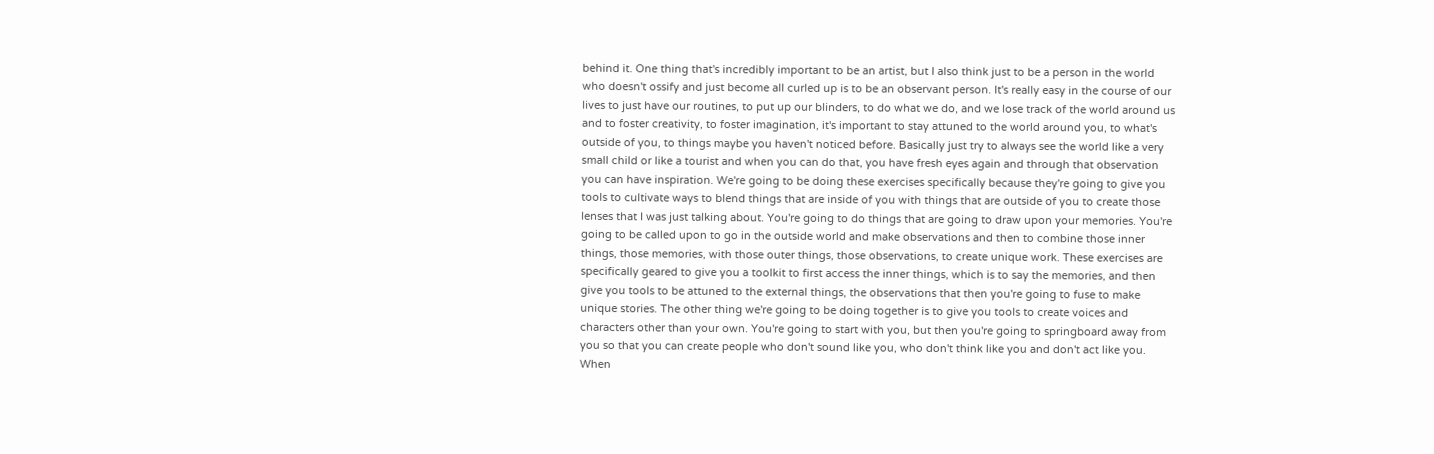behind it. One thing that's incredibly important to be an artist, but I also think just to be a person in the world who doesn't ossify and just become all curled up is to be an observant person. It's really easy in the course of our lives to just have our routines, to put up our blinders, to do what we do, and we lose track of the world around us and to foster creativity, to foster imagination, it's important to stay attuned to the world around you, to what's outside of you, to things maybe you haven't noticed before. Basically just try to always see the world like a very small child or like a tourist and when you can do that, you have fresh eyes again and through that observation you can have inspiration. We're going to be doing these exercises specifically because they're going to give you tools to cultivate ways to blend things that are inside of you with things that are outside of you to create those lenses that I was just talking about. You're going to do things that are going to draw upon your memories. You're going to be called upon to go in the outside world and make observations and then to combine those inner things, those memories, with those outer things, those observations, to create unique work. These exercises are specifically geared to give you a toolkit to first access the inner things, which is to say the memories, and then give you tools to be attuned to the external things, the observations that then you're going to fuse to make unique stories. The other thing we're going to be doing together is to give you tools to create voices and characters other than your own. You're going to start with you, but then you're going to springboard away from you so that you can create people who don't sound like you, who don't think like you and don't act like you. When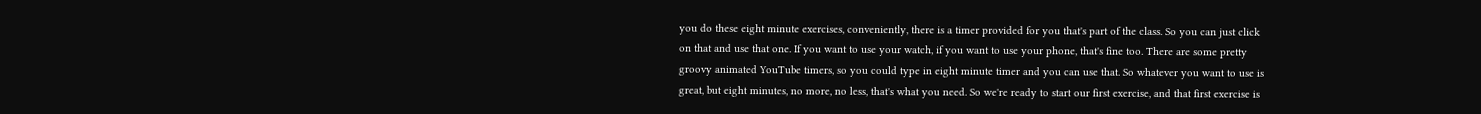you do these eight minute exercises, conveniently, there is a timer provided for you that's part of the class. So you can just click on that and use that one. If you want to use your watch, if you want to use your phone, that's fine too. There are some pretty groovy animated YouTube timers, so you could type in eight minute timer and you can use that. So whatever you want to use is great, but eight minutes, no more, no less, that's what you need. So we're ready to start our first exercise, and that first exercise is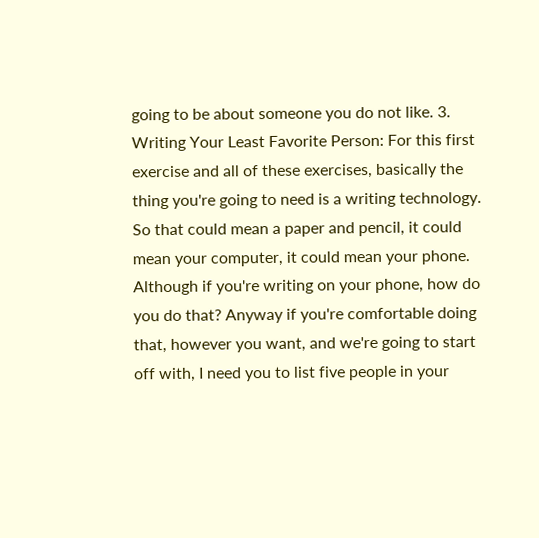going to be about someone you do not like. 3. Writing Your Least Favorite Person: For this first exercise and all of these exercises, basically the thing you're going to need is a writing technology. So that could mean a paper and pencil, it could mean your computer, it could mean your phone. Although if you're writing on your phone, how do you do that? Anyway if you're comfortable doing that, however you want, and we're going to start off with, I need you to list five people in your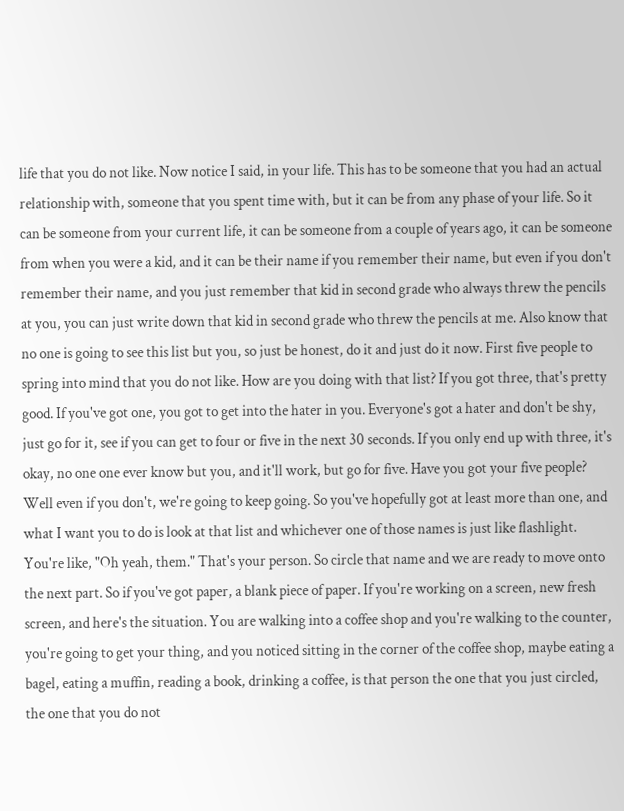life that you do not like. Now notice I said, in your life. This has to be someone that you had an actual relationship with, someone that you spent time with, but it can be from any phase of your life. So it can be someone from your current life, it can be someone from a couple of years ago, it can be someone from when you were a kid, and it can be their name if you remember their name, but even if you don't remember their name, and you just remember that kid in second grade who always threw the pencils at you, you can just write down that kid in second grade who threw the pencils at me. Also know that no one is going to see this list but you, so just be honest, do it and just do it now. First five people to spring into mind that you do not like. How are you doing with that list? If you got three, that's pretty good. If you've got one, you got to get into the hater in you. Everyone's got a hater and don't be shy, just go for it, see if you can get to four or five in the next 30 seconds. If you only end up with three, it's okay, no one one ever know but you, and it'll work, but go for five. Have you got your five people? Well even if you don't, we're going to keep going. So you've hopefully got at least more than one, and what I want you to do is look at that list and whichever one of those names is just like flashlight. You're like, "Oh yeah, them." That's your person. So circle that name and we are ready to move onto the next part. So if you've got paper, a blank piece of paper. If you're working on a screen, new fresh screen, and here's the situation. You are walking into a coffee shop and you're walking to the counter, you're going to get your thing, and you noticed sitting in the corner of the coffee shop, maybe eating a bagel, eating a muffin, reading a book, drinking a coffee, is that person the one that you just circled, the one that you do not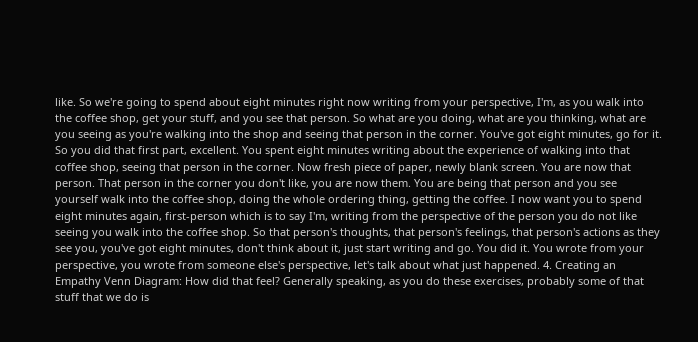like. So we're going to spend about eight minutes right now writing from your perspective, I'm, as you walk into the coffee shop, get your stuff, and you see that person. So what are you doing, what are you thinking, what are you seeing as you're walking into the shop and seeing that person in the corner. You've got eight minutes, go for it. So you did that first part, excellent. You spent eight minutes writing about the experience of walking into that coffee shop, seeing that person in the corner. Now fresh piece of paper, newly blank screen. You are now that person. That person in the corner you don't like, you are now them. You are being that person and you see yourself walk into the coffee shop, doing the whole ordering thing, getting the coffee. I now want you to spend eight minutes again, first-person which is to say I'm, writing from the perspective of the person you do not like seeing you walk into the coffee shop. So that person's thoughts, that person's feelings, that person's actions as they see you, you've got eight minutes, don't think about it, just start writing and go. You did it. You wrote from your perspective, you wrote from someone else's perspective, let's talk about what just happened. 4. Creating an Empathy Venn Diagram: How did that feel? Generally speaking, as you do these exercises, probably some of that stuff that we do is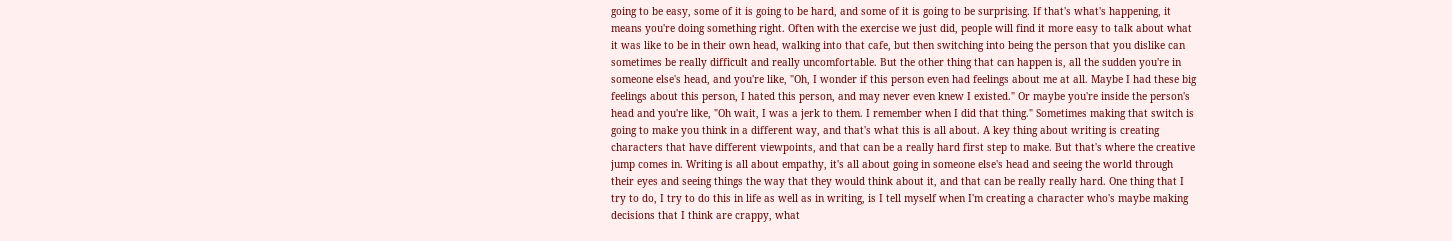going to be easy, some of it is going to be hard, and some of it is going to be surprising. If that's what's happening, it means you're doing something right. Often with the exercise we just did, people will find it more easy to talk about what it was like to be in their own head, walking into that cafe, but then switching into being the person that you dislike can sometimes be really difficult and really uncomfortable. But the other thing that can happen is, all the sudden you're in someone else's head, and you're like, "Oh, I wonder if this person even had feelings about me at all. Maybe I had these big feelings about this person, I hated this person, and may never even knew I existed." Or maybe you're inside the person's head and you're like, "Oh wait, I was a jerk to them. I remember when I did that thing." Sometimes making that switch is going to make you think in a different way, and that's what this is all about. A key thing about writing is creating characters that have different viewpoints, and that can be a really hard first step to make. But that's where the creative jump comes in. Writing is all about empathy, it's all about going in someone else's head and seeing the world through their eyes and seeing things the way that they would think about it, and that can be really really hard. One thing that I try to do, I try to do this in life as well as in writing, is I tell myself when I'm creating a character who's maybe making decisions that I think are crappy, what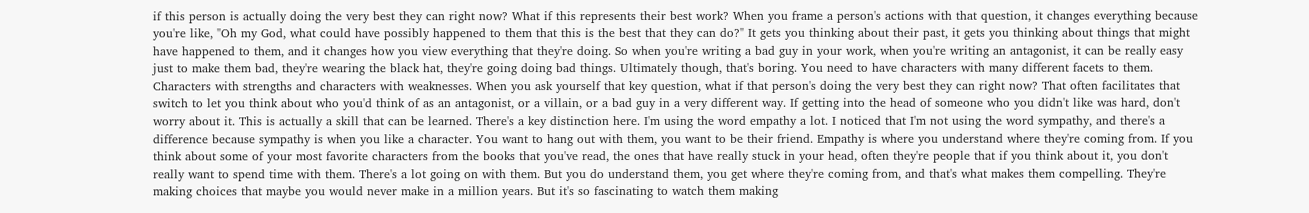if this person is actually doing the very best they can right now? What if this represents their best work? When you frame a person's actions with that question, it changes everything because you're like, "Oh my God, what could have possibly happened to them that this is the best that they can do?" It gets you thinking about their past, it gets you thinking about things that might have happened to them, and it changes how you view everything that they're doing. So when you're writing a bad guy in your work, when you're writing an antagonist, it can be really easy just to make them bad, they're wearing the black hat, they're going doing bad things. Ultimately though, that's boring. You need to have characters with many different facets to them. Characters with strengths and characters with weaknesses. When you ask yourself that key question, what if that person's doing the very best they can right now? That often facilitates that switch to let you think about who you'd think of as an antagonist, or a villain, or a bad guy in a very different way. If getting into the head of someone who you didn't like was hard, don't worry about it. This is actually a skill that can be learned. There's a key distinction here. I'm using the word empathy a lot. I noticed that I'm not using the word sympathy, and there's a difference because sympathy is when you like a character. You want to hang out with them, you want to be their friend. Empathy is where you understand where they're coming from. If you think about some of your most favorite characters from the books that you've read, the ones that have really stuck in your head, often they're people that if you think about it, you don't really want to spend time with them. There's a lot going on with them. But you do understand them, you get where they're coming from, and that's what makes them compelling. They're making choices that maybe you would never make in a million years. But it's so fascinating to watch them making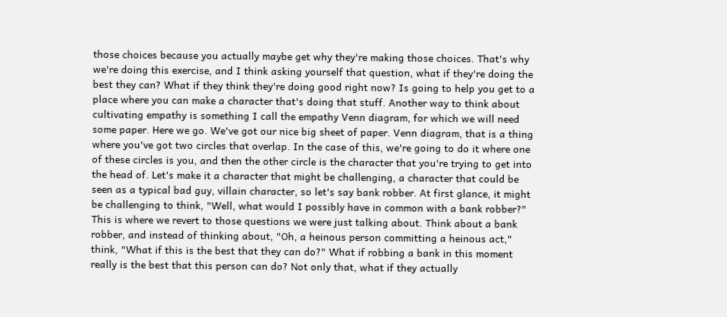those choices because you actually maybe get why they're making those choices. That's why we're doing this exercise, and I think asking yourself that question, what if they're doing the best they can? What if they think they're doing good right now? Is going to help you get to a place where you can make a character that's doing that stuff. Another way to think about cultivating empathy is something I call the empathy Venn diagram, for which we will need some paper. Here we go. We've got our nice big sheet of paper. Venn diagram, that is a thing where you've got two circles that overlap. In the case of this, we're going to do it where one of these circles is you, and then the other circle is the character that you're trying to get into the head of. Let's make it a character that might be challenging, a character that could be seen as a typical bad guy, villain character, so let's say bank robber. At first glance, it might be challenging to think, "Well, what would I possibly have in common with a bank robber?" This is where we revert to those questions we were just talking about. Think about a bank robber, and instead of thinking about, "Oh, a heinous person committing a heinous act," think, "What if this is the best that they can do?" What if robbing a bank in this moment really is the best that this person can do? Not only that, what if they actually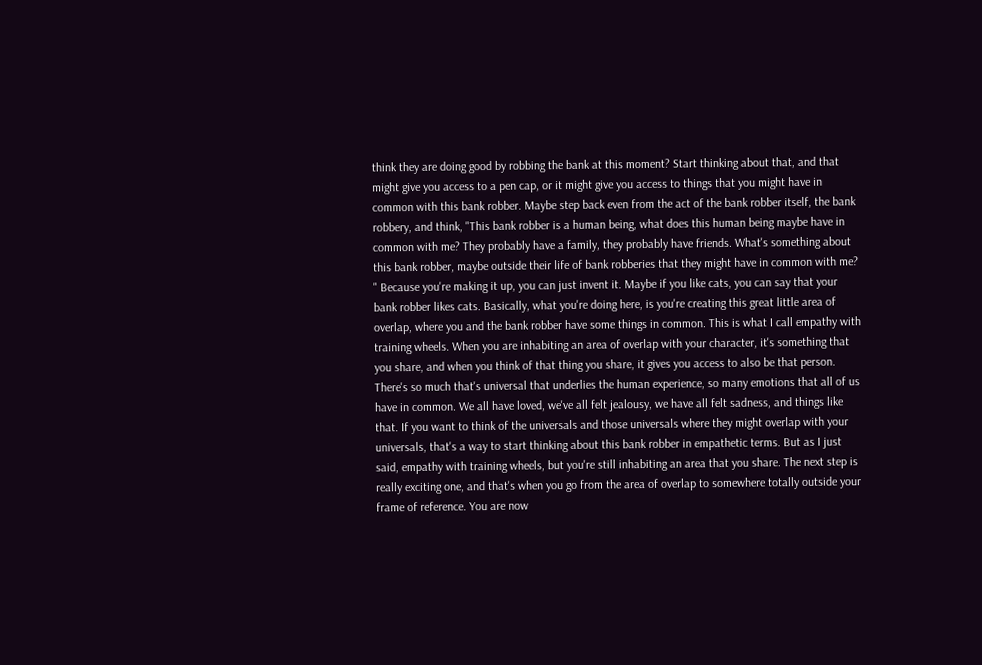think they are doing good by robbing the bank at this moment? Start thinking about that, and that might give you access to a pen cap, or it might give you access to things that you might have in common with this bank robber. Maybe step back even from the act of the bank robber itself, the bank robbery, and think, "This bank robber is a human being, what does this human being maybe have in common with me? They probably have a family, they probably have friends. What's something about this bank robber, maybe outside their life of bank robberies that they might have in common with me? " Because you're making it up, you can just invent it. Maybe if you like cats, you can say that your bank robber likes cats. Basically, what you're doing here, is you're creating this great little area of overlap, where you and the bank robber have some things in common. This is what I call empathy with training wheels. When you are inhabiting an area of overlap with your character, it's something that you share, and when you think of that thing you share, it gives you access to also be that person. There's so much that's universal that underlies the human experience, so many emotions that all of us have in common. We all have loved, we've all felt jealousy, we have all felt sadness, and things like that. If you want to think of the universals and those universals where they might overlap with your universals, that's a way to start thinking about this bank robber in empathetic terms. But as I just said, empathy with training wheels, but you're still inhabiting an area that you share. The next step is really exciting one, and that's when you go from the area of overlap to somewhere totally outside your frame of reference. You are now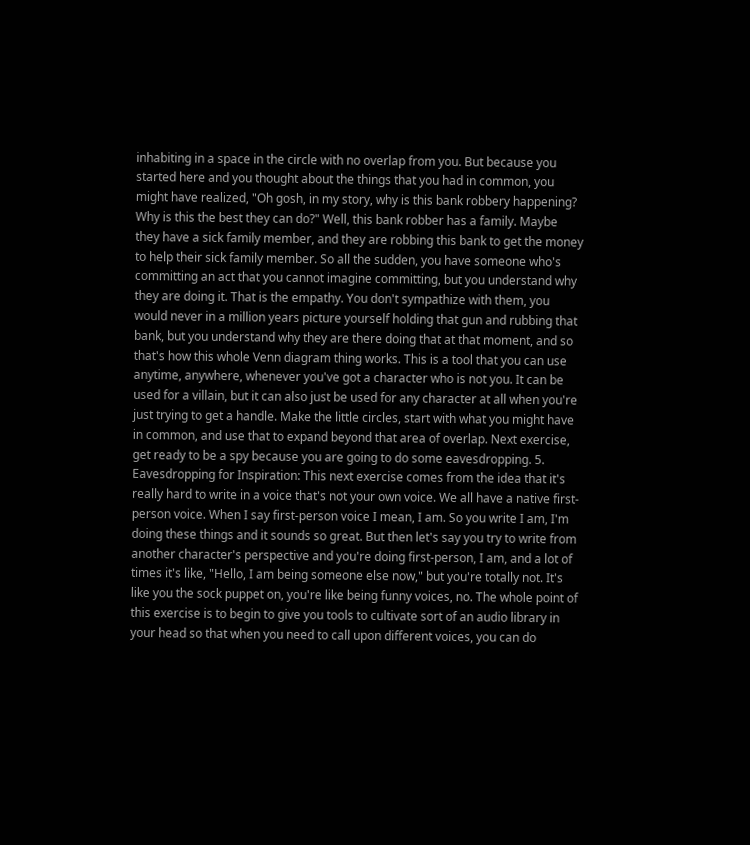inhabiting in a space in the circle with no overlap from you. But because you started here and you thought about the things that you had in common, you might have realized, "Oh gosh, in my story, why is this bank robbery happening? Why is this the best they can do?" Well, this bank robber has a family. Maybe they have a sick family member, and they are robbing this bank to get the money to help their sick family member. So all the sudden, you have someone who's committing an act that you cannot imagine committing, but you understand why they are doing it. That is the empathy. You don't sympathize with them, you would never in a million years picture yourself holding that gun and rubbing that bank, but you understand why they are there doing that at that moment, and so that's how this whole Venn diagram thing works. This is a tool that you can use anytime, anywhere, whenever you've got a character who is not you. It can be used for a villain, but it can also just be used for any character at all when you're just trying to get a handle. Make the little circles, start with what you might have in common, and use that to expand beyond that area of overlap. Next exercise, get ready to be a spy because you are going to do some eavesdropping. 5. Eavesdropping for Inspiration: This next exercise comes from the idea that it's really hard to write in a voice that's not your own voice. We all have a native first-person voice. When I say first-person voice I mean, I am. So you write I am, I'm doing these things and it sounds so great. But then let's say you try to write from another character's perspective and you're doing first-person, I am, and a lot of times it's like, "Hello, I am being someone else now," but you're totally not. It's like you the sock puppet on, you're like being funny voices, no. The whole point of this exercise is to begin to give you tools to cultivate sort of an audio library in your head so that when you need to call upon different voices, you can do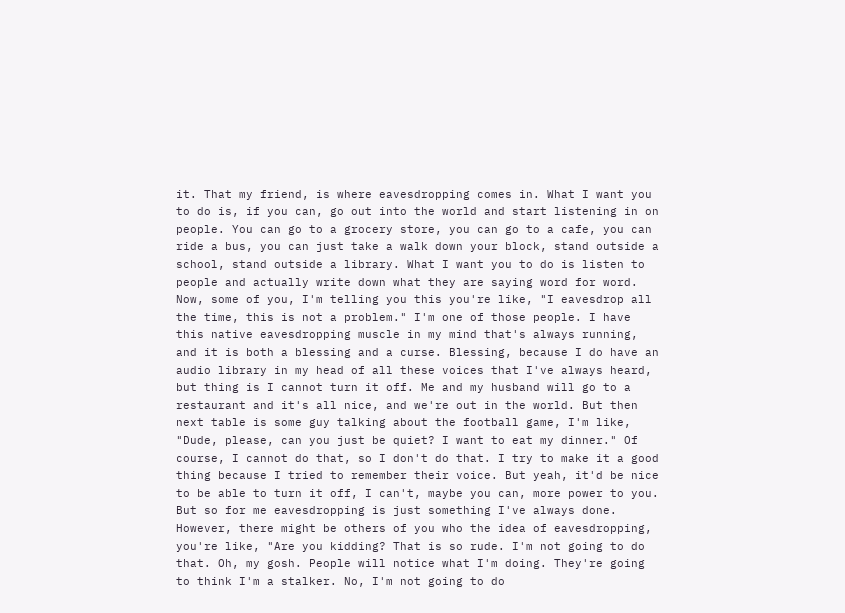it. That my friend, is where eavesdropping comes in. What I want you to do is, if you can, go out into the world and start listening in on people. You can go to a grocery store, you can go to a cafe, you can ride a bus, you can just take a walk down your block, stand outside a school, stand outside a library. What I want you to do is listen to people and actually write down what they are saying word for word. Now, some of you, I'm telling you this you're like, "I eavesdrop all the time, this is not a problem." I'm one of those people. I have this native eavesdropping muscle in my mind that's always running, and it is both a blessing and a curse. Blessing, because I do have an audio library in my head of all these voices that I've always heard, but thing is I cannot turn it off. Me and my husband will go to a restaurant and it's all nice, and we're out in the world. But then next table is some guy talking about the football game, I'm like, "Dude, please, can you just be quiet? I want to eat my dinner." Of course, I cannot do that, so I don't do that. I try to make it a good thing because I tried to remember their voice. But yeah, it'd be nice to be able to turn it off, I can't, maybe you can, more power to you. But so for me eavesdropping is just something I've always done. However, there might be others of you who the idea of eavesdropping, you're like, "Are you kidding? That is so rude. I'm not going to do that. Oh, my gosh. People will notice what I'm doing. They're going to think I'm a stalker. No, I'm not going to do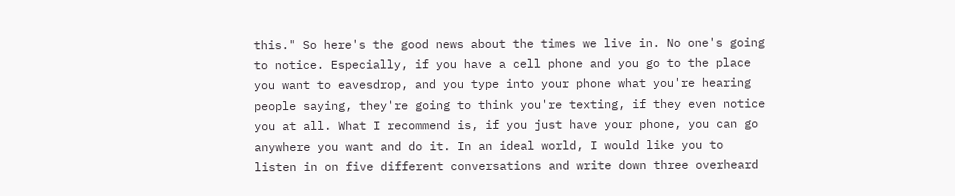this." So here's the good news about the times we live in. No one's going to notice. Especially, if you have a cell phone and you go to the place you want to eavesdrop, and you type into your phone what you're hearing people saying, they're going to think you're texting, if they even notice you at all. What I recommend is, if you just have your phone, you can go anywhere you want and do it. In an ideal world, I would like you to listen in on five different conversations and write down three overheard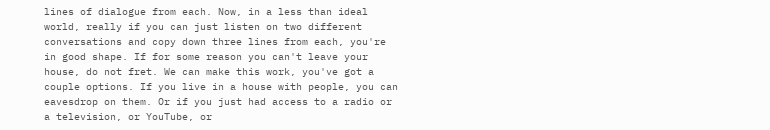lines of dialogue from each. Now, in a less than ideal world, really if you can just listen on two different conversations and copy down three lines from each, you're in good shape. If for some reason you can't leave your house, do not fret. We can make this work, you've got a couple options. If you live in a house with people, you can eavesdrop on them. Or if you just had access to a radio or a television, or YouTube, or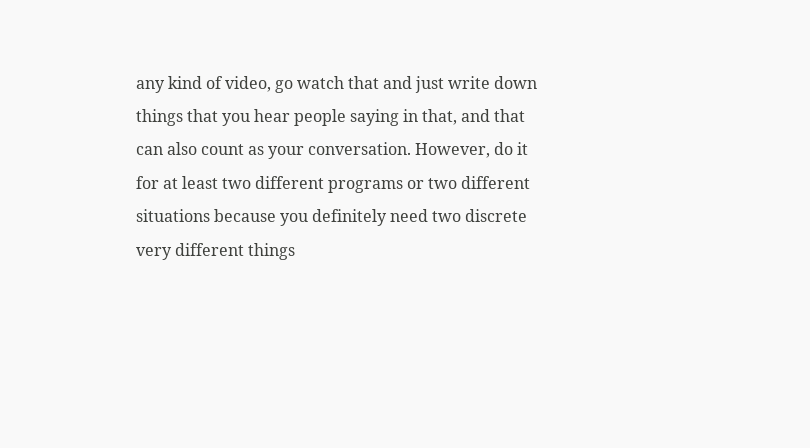any kind of video, go watch that and just write down things that you hear people saying in that, and that can also count as your conversation. However, do it for at least two different programs or two different situations because you definitely need two discrete very different things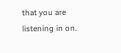that you are listening in on.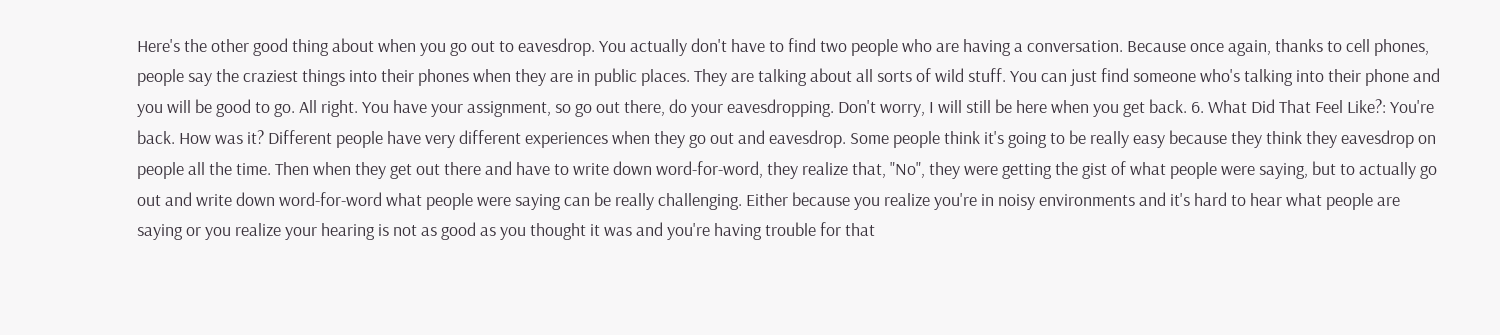Here's the other good thing about when you go out to eavesdrop. You actually don't have to find two people who are having a conversation. Because once again, thanks to cell phones, people say the craziest things into their phones when they are in public places. They are talking about all sorts of wild stuff. You can just find someone who's talking into their phone and you will be good to go. All right. You have your assignment, so go out there, do your eavesdropping. Don't worry, I will still be here when you get back. 6. What Did That Feel Like?: You're back. How was it? Different people have very different experiences when they go out and eavesdrop. Some people think it's going to be really easy because they think they eavesdrop on people all the time. Then when they get out there and have to write down word-for-word, they realize that, "No", they were getting the gist of what people were saying, but to actually go out and write down word-for-word what people were saying can be really challenging. Either because you realize you're in noisy environments and it's hard to hear what people are saying or you realize your hearing is not as good as you thought it was and you're having trouble for that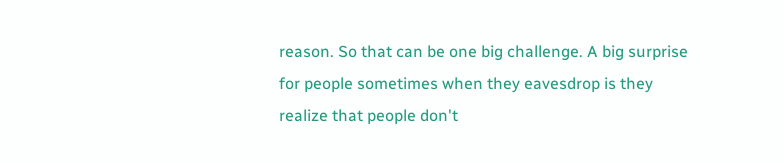reason. So that can be one big challenge. A big surprise for people sometimes when they eavesdrop is they realize that people don't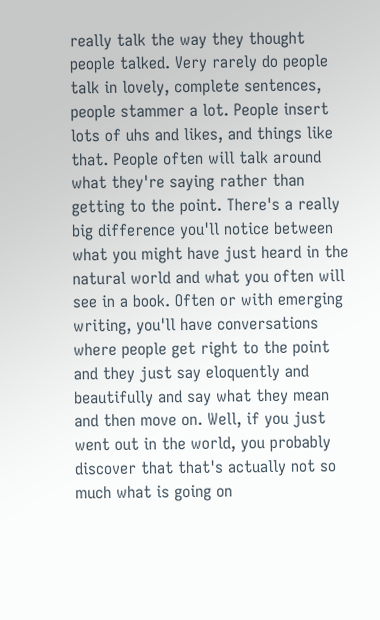really talk the way they thought people talked. Very rarely do people talk in lovely, complete sentences, people stammer a lot. People insert lots of uhs and likes, and things like that. People often will talk around what they're saying rather than getting to the point. There's a really big difference you'll notice between what you might have just heard in the natural world and what you often will see in a book. Often or with emerging writing, you'll have conversations where people get right to the point and they just say eloquently and beautifully and say what they mean and then move on. Well, if you just went out in the world, you probably discover that that's actually not so much what is going on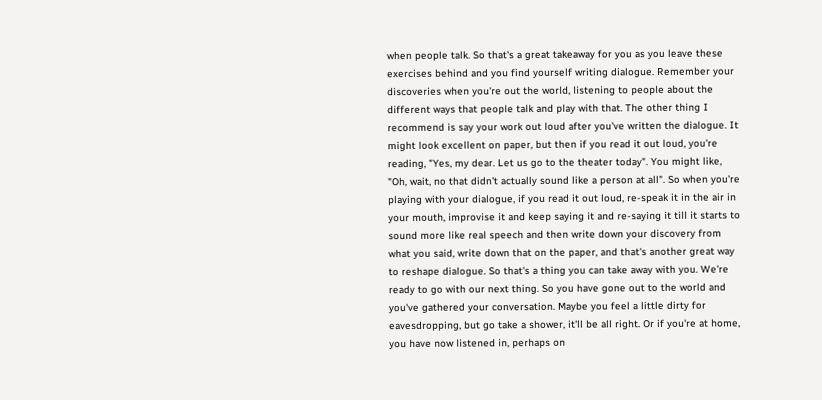when people talk. So that's a great takeaway for you as you leave these exercises behind and you find yourself writing dialogue. Remember your discoveries when you're out the world, listening to people about the different ways that people talk and play with that. The other thing I recommend is say your work out loud after you've written the dialogue. It might look excellent on paper, but then if you read it out loud, you're reading, "Yes, my dear. Let us go to the theater today". You might like, "Oh, wait, no that didn't actually sound like a person at all". So when you're playing with your dialogue, if you read it out loud, re-speak it in the air in your mouth, improvise it and keep saying it and re-saying it till it starts to sound more like real speech and then write down your discovery from what you said, write down that on the paper, and that's another great way to reshape dialogue. So that's a thing you can take away with you. We're ready to go with our next thing. So you have gone out to the world and you've gathered your conversation. Maybe you feel a little dirty for eavesdropping, but go take a shower, it'll be all right. Or if you're at home, you have now listened in, perhaps on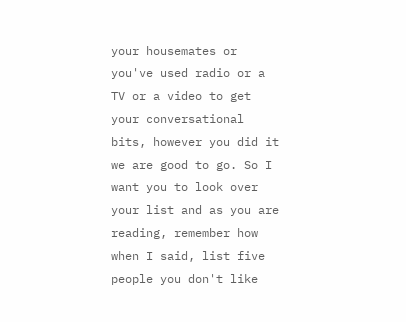your housemates or you've used radio or a TV or a video to get your conversational bits, however you did it we are good to go. So I want you to look over your list and as you are reading, remember how when I said, list five people you don't like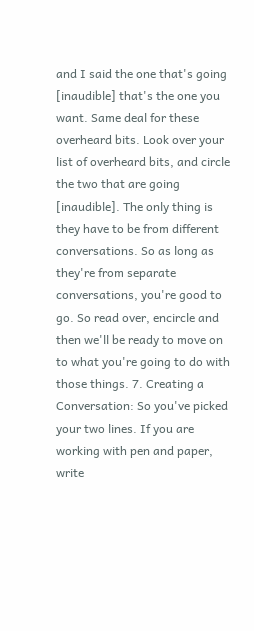and I said the one that's going [inaudible] that's the one you want. Same deal for these overheard bits. Look over your list of overheard bits, and circle the two that are going [inaudible]. The only thing is they have to be from different conversations. So as long as they're from separate conversations, you're good to go. So read over, encircle and then we'll be ready to move on to what you're going to do with those things. 7. Creating a Conversation: So you've picked your two lines. If you are working with pen and paper, write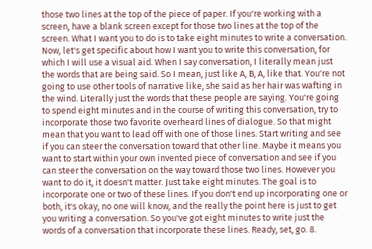those two lines at the top of the piece of paper. If you're working with a screen, have a blank screen except for those two lines at the top of the screen. What I want you to do is to take eight minutes to write a conversation. Now, let's get specific about how I want you to write this conversation, for which I will use a visual aid. When I say conversation, I literally mean just the words that are being said. So I mean, just like A, B, A, like that. You're not going to use other tools of narrative like, she said as her hair was wafting in the wind. Literally just the words that these people are saying. You're going to spend eight minutes and in the course of writing this conversation, try to incorporate those two favorite overheard lines of dialogue. So that might mean that you want to lead off with one of those lines. Start writing and see if you can steer the conversation toward that other line. Maybe it means you want to start within your own invented piece of conversation and see if you can steer the conversation on the way toward those two lines. However you want to do it, it doesn't matter. Just take eight minutes. The goal is to incorporate one or two of these lines. If you don't end up incorporating one or both, it's okay, no one will know, and the really the point here is just to get you writing a conversation. So you've got eight minutes to write just the words of a conversation that incorporate these lines. Ready, set, go. 8.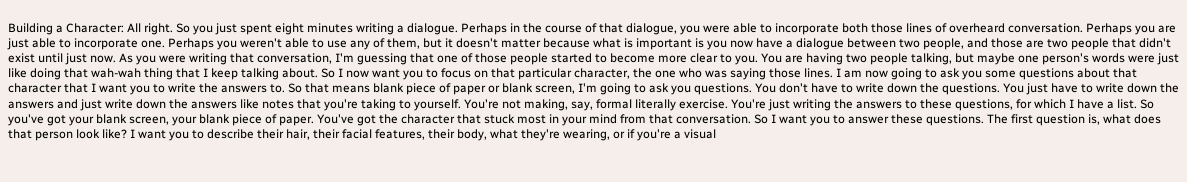Building a Character: All right. So you just spent eight minutes writing a dialogue. Perhaps in the course of that dialogue, you were able to incorporate both those lines of overheard conversation. Perhaps you are just able to incorporate one. Perhaps you weren't able to use any of them, but it doesn't matter because what is important is you now have a dialogue between two people, and those are two people that didn't exist until just now. As you were writing that conversation, I'm guessing that one of those people started to become more clear to you. You are having two people talking, but maybe one person's words were just like doing that wah-wah thing that I keep talking about. So I now want you to focus on that particular character, the one who was saying those lines. I am now going to ask you some questions about that character that I want you to write the answers to. So that means blank piece of paper or blank screen, I'm going to ask you questions. You don't have to write down the questions. You just have to write down the answers and just write down the answers like notes that you're taking to yourself. You're not making, say, formal literally exercise. You're just writing the answers to these questions, for which I have a list. So you've got your blank screen, your blank piece of paper. You've got the character that stuck most in your mind from that conversation. So I want you to answer these questions. The first question is, what does that person look like? I want you to describe their hair, their facial features, their body, what they're wearing, or if you're a visual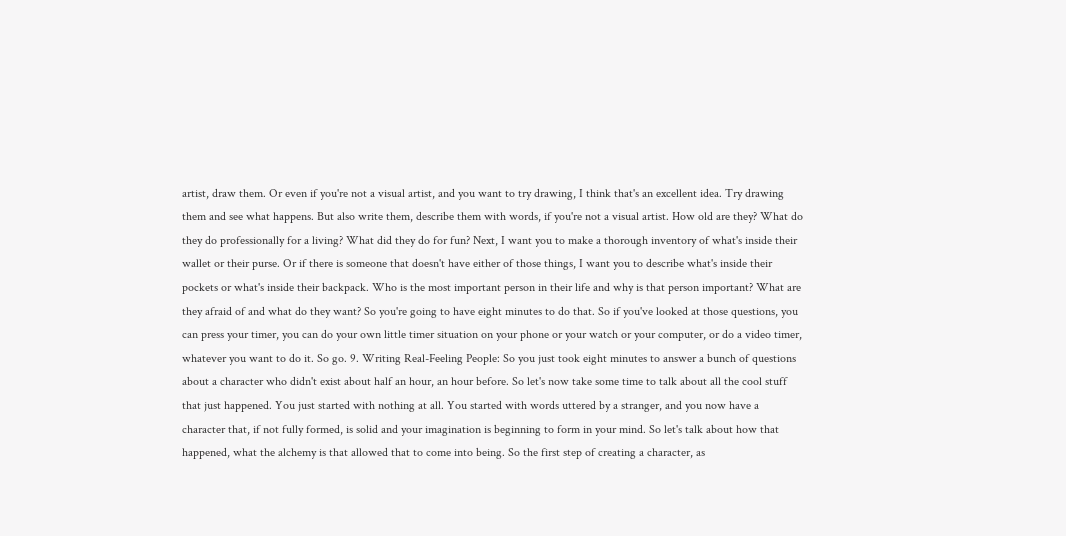artist, draw them. Or even if you're not a visual artist, and you want to try drawing, I think that's an excellent idea. Try drawing them and see what happens. But also write them, describe them with words, if you're not a visual artist. How old are they? What do they do professionally for a living? What did they do for fun? Next, I want you to make a thorough inventory of what's inside their wallet or their purse. Or if there is someone that doesn't have either of those things, I want you to describe what's inside their pockets or what's inside their backpack. Who is the most important person in their life and why is that person important? What are they afraid of and what do they want? So you're going to have eight minutes to do that. So if you've looked at those questions, you can press your timer, you can do your own little timer situation on your phone or your watch or your computer, or do a video timer, whatever you want to do it. So go. 9. Writing Real-Feeling People: So you just took eight minutes to answer a bunch of questions about a character who didn't exist about half an hour, an hour before. So let's now take some time to talk about all the cool stuff that just happened. You just started with nothing at all. You started with words uttered by a stranger, and you now have a character that, if not fully formed, is solid and your imagination is beginning to form in your mind. So let's talk about how that happened, what the alchemy is that allowed that to come into being. So the first step of creating a character, as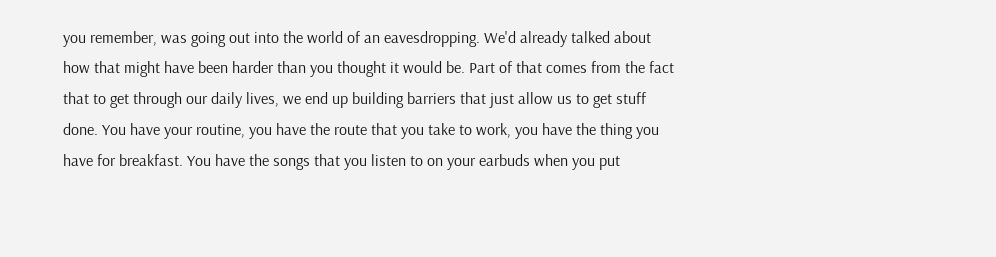you remember, was going out into the world of an eavesdropping. We'd already talked about how that might have been harder than you thought it would be. Part of that comes from the fact that to get through our daily lives, we end up building barriers that just allow us to get stuff done. You have your routine, you have the route that you take to work, you have the thing you have for breakfast. You have the songs that you listen to on your earbuds when you put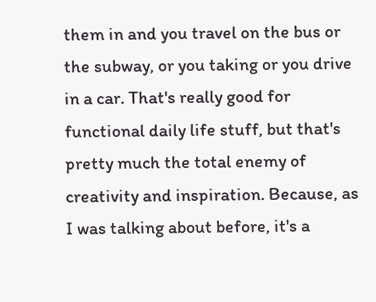them in and you travel on the bus or the subway, or you taking or you drive in a car. That's really good for functional daily life stuff, but that's pretty much the total enemy of creativity and inspiration. Because, as I was talking about before, it's a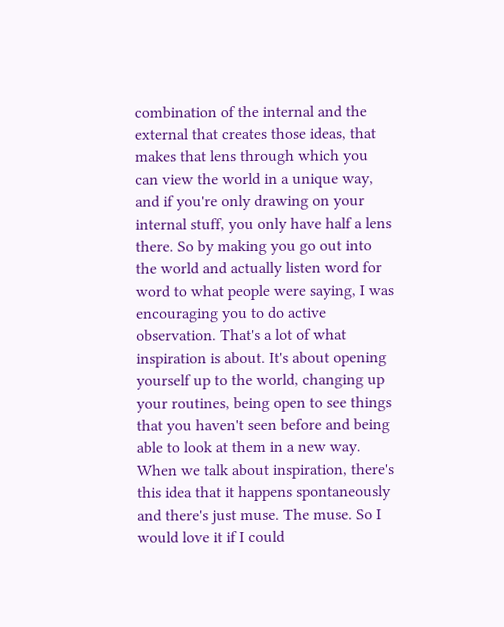combination of the internal and the external that creates those ideas, that makes that lens through which you can view the world in a unique way, and if you're only drawing on your internal stuff, you only have half a lens there. So by making you go out into the world and actually listen word for word to what people were saying, I was encouraging you to do active observation. That's a lot of what inspiration is about. It's about opening yourself up to the world, changing up your routines, being open to see things that you haven't seen before and being able to look at them in a new way. When we talk about inspiration, there's this idea that it happens spontaneously and there's just muse. The muse. So I would love it if I could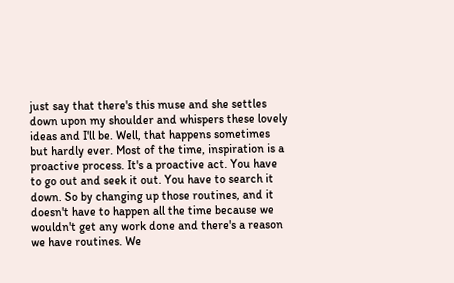just say that there's this muse and she settles down upon my shoulder and whispers these lovely ideas and I'll be. Well, that happens sometimes but hardly ever. Most of the time, inspiration is a proactive process. It's a proactive act. You have to go out and seek it out. You have to search it down. So by changing up those routines, and it doesn't have to happen all the time because we wouldn't get any work done and there's a reason we have routines. We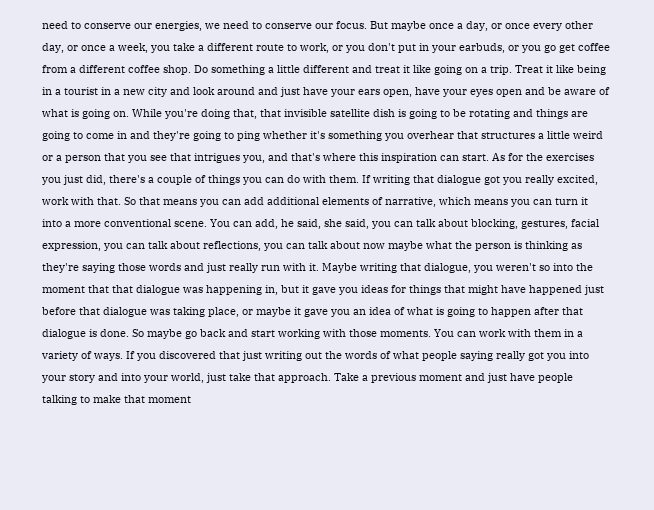need to conserve our energies, we need to conserve our focus. But maybe once a day, or once every other day, or once a week, you take a different route to work, or you don't put in your earbuds, or you go get coffee from a different coffee shop. Do something a little different and treat it like going on a trip. Treat it like being in a tourist in a new city and look around and just have your ears open, have your eyes open and be aware of what is going on. While you're doing that, that invisible satellite dish is going to be rotating and things are going to come in and they're going to ping whether it's something you overhear that structures a little weird or a person that you see that intrigues you, and that's where this inspiration can start. As for the exercises you just did, there's a couple of things you can do with them. If writing that dialogue got you really excited, work with that. So that means you can add additional elements of narrative, which means you can turn it into a more conventional scene. You can add, he said, she said, you can talk about blocking, gestures, facial expression, you can talk about reflections, you can talk about now maybe what the person is thinking as they're saying those words and just really run with it. Maybe writing that dialogue, you weren't so into the moment that that dialogue was happening in, but it gave you ideas for things that might have happened just before that dialogue was taking place, or maybe it gave you an idea of what is going to happen after that dialogue is done. So maybe go back and start working with those moments. You can work with them in a variety of ways. If you discovered that just writing out the words of what people saying really got you into your story and into your world, just take that approach. Take a previous moment and just have people talking to make that moment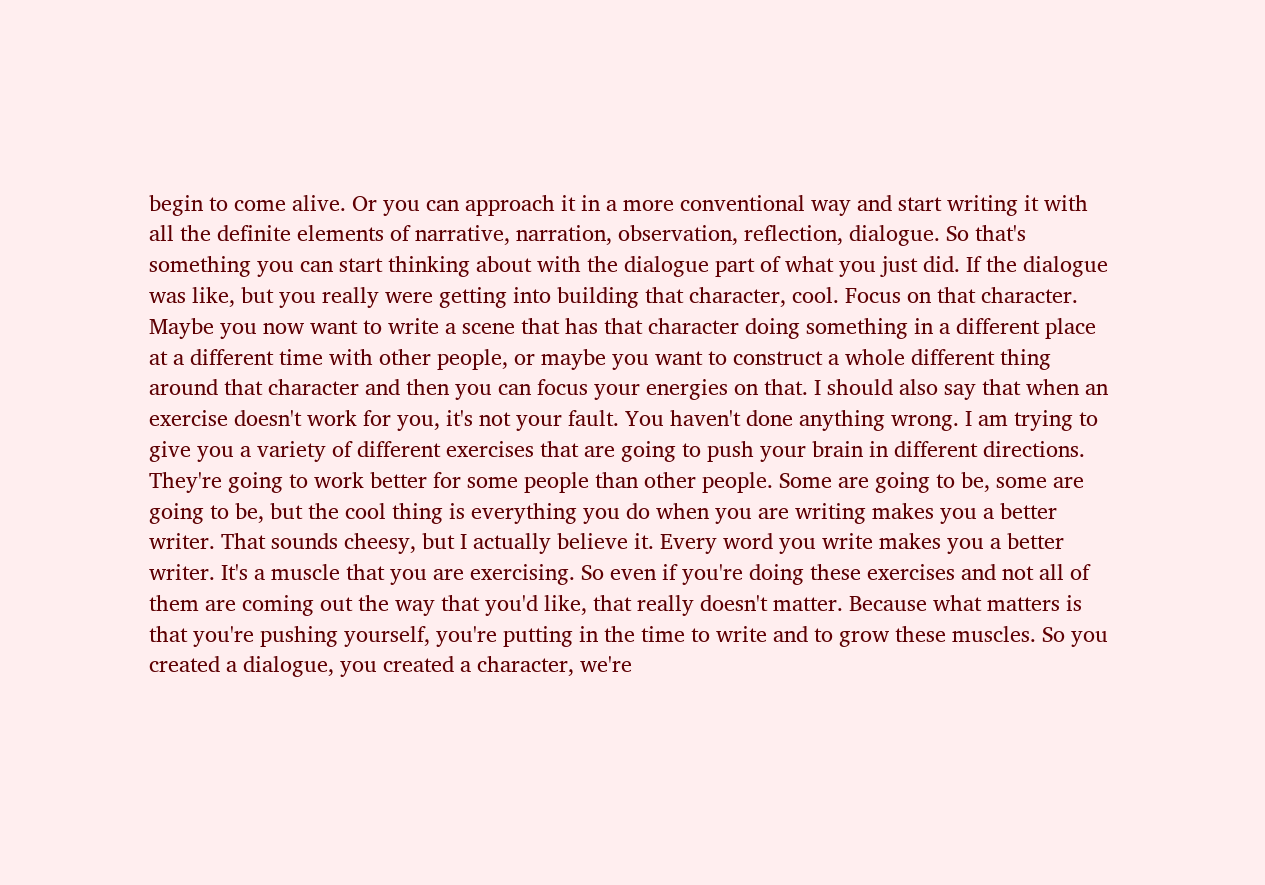begin to come alive. Or you can approach it in a more conventional way and start writing it with all the definite elements of narrative, narration, observation, reflection, dialogue. So that's something you can start thinking about with the dialogue part of what you just did. If the dialogue was like, but you really were getting into building that character, cool. Focus on that character. Maybe you now want to write a scene that has that character doing something in a different place at a different time with other people, or maybe you want to construct a whole different thing around that character and then you can focus your energies on that. I should also say that when an exercise doesn't work for you, it's not your fault. You haven't done anything wrong. I am trying to give you a variety of different exercises that are going to push your brain in different directions. They're going to work better for some people than other people. Some are going to be, some are going to be, but the cool thing is everything you do when you are writing makes you a better writer. That sounds cheesy, but I actually believe it. Every word you write makes you a better writer. It's a muscle that you are exercising. So even if you're doing these exercises and not all of them are coming out the way that you'd like, that really doesn't matter. Because what matters is that you're pushing yourself, you're putting in the time to write and to grow these muscles. So you created a dialogue, you created a character, we're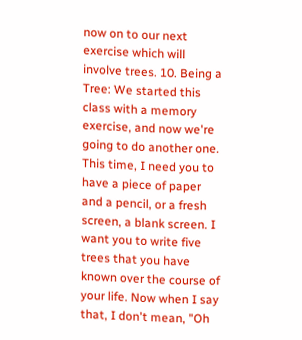now on to our next exercise which will involve trees. 10. Being a Tree: We started this class with a memory exercise, and now we're going to do another one. This time, I need you to have a piece of paper and a pencil, or a fresh screen, a blank screen. I want you to write five trees that you have known over the course of your life. Now when I say that, I don't mean, "Oh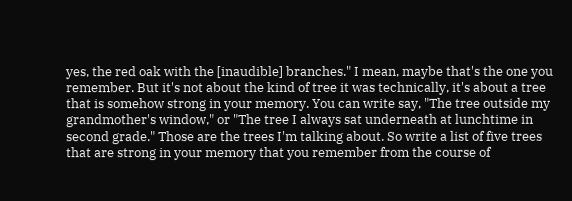yes, the red oak with the [inaudible] branches." I mean, maybe that's the one you remember. But it's not about the kind of tree it was technically, it's about a tree that is somehow strong in your memory. You can write say, "The tree outside my grandmother's window," or "The tree I always sat underneath at lunchtime in second grade." Those are the trees I'm talking about. So write a list of five trees that are strong in your memory that you remember from the course of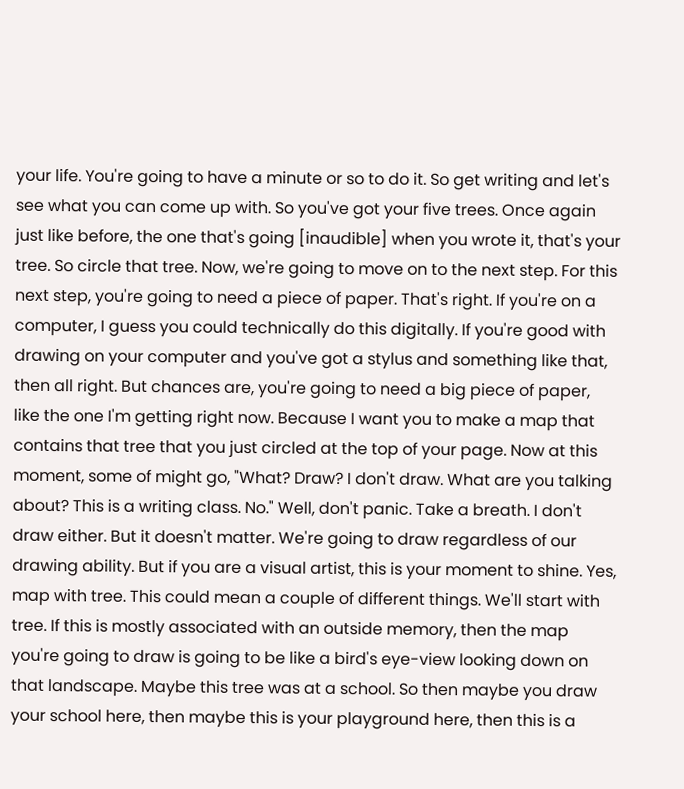your life. You're going to have a minute or so to do it. So get writing and let's see what you can come up with. So you've got your five trees. Once again just like before, the one that's going [inaudible] when you wrote it, that's your tree. So circle that tree. Now, we're going to move on to the next step. For this next step, you're going to need a piece of paper. That's right. If you're on a computer, I guess you could technically do this digitally. If you're good with drawing on your computer and you've got a stylus and something like that, then all right. But chances are, you're going to need a big piece of paper, like the one I'm getting right now. Because I want you to make a map that contains that tree that you just circled at the top of your page. Now at this moment, some of might go, "What? Draw? I don't draw. What are you talking about? This is a writing class. No." Well, don't panic. Take a breath. I don't draw either. But it doesn't matter. We're going to draw regardless of our drawing ability. But if you are a visual artist, this is your moment to shine. Yes, map with tree. This could mean a couple of different things. We'll start with tree. If this is mostly associated with an outside memory, then the map you're going to draw is going to be like a bird's eye-view looking down on that landscape. Maybe this tree was at a school. So then maybe you draw your school here, then maybe this is your playground here, then this is a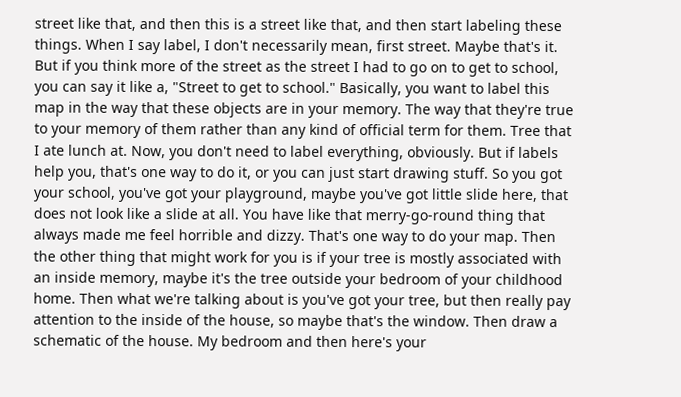street like that, and then this is a street like that, and then start labeling these things. When I say label, I don't necessarily mean, first street. Maybe that's it. But if you think more of the street as the street I had to go on to get to school, you can say it like a, "Street to get to school." Basically, you want to label this map in the way that these objects are in your memory. The way that they're true to your memory of them rather than any kind of official term for them. Tree that I ate lunch at. Now, you don't need to label everything, obviously. But if labels help you, that's one way to do it, or you can just start drawing stuff. So you got your school, you've got your playground, maybe you've got little slide here, that does not look like a slide at all. You have like that merry-go-round thing that always made me feel horrible and dizzy. That's one way to do your map. Then the other thing that might work for you is if your tree is mostly associated with an inside memory, maybe it's the tree outside your bedroom of your childhood home. Then what we're talking about is you've got your tree, but then really pay attention to the inside of the house, so maybe that's the window. Then draw a schematic of the house. My bedroom and then here's your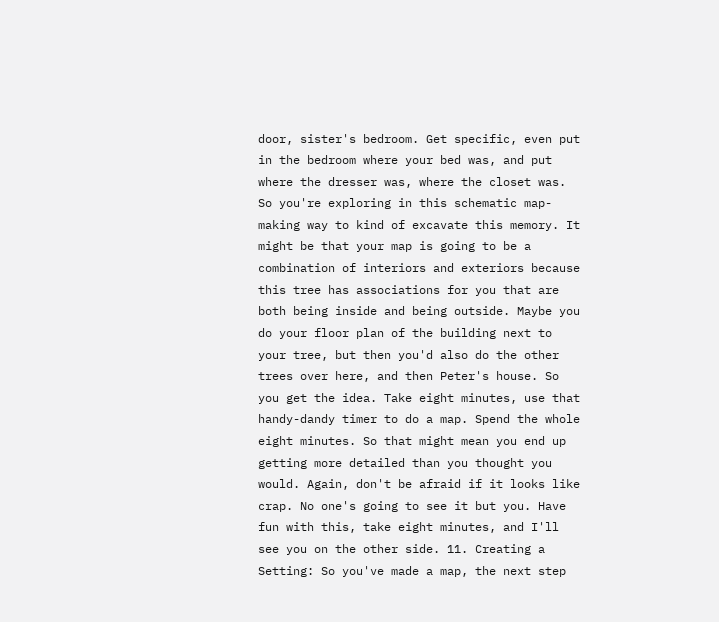door, sister's bedroom. Get specific, even put in the bedroom where your bed was, and put where the dresser was, where the closet was. So you're exploring in this schematic map-making way to kind of excavate this memory. It might be that your map is going to be a combination of interiors and exteriors because this tree has associations for you that are both being inside and being outside. Maybe you do your floor plan of the building next to your tree, but then you'd also do the other trees over here, and then Peter's house. So you get the idea. Take eight minutes, use that handy-dandy timer to do a map. Spend the whole eight minutes. So that might mean you end up getting more detailed than you thought you would. Again, don't be afraid if it looks like crap. No one's going to see it but you. Have fun with this, take eight minutes, and I'll see you on the other side. 11. Creating a Setting: So you've made a map, the next step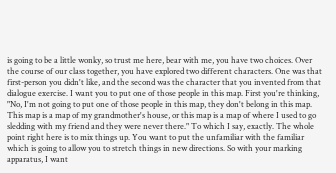is going to be a little wonky, so trust me here, bear with me, you have two choices. Over the course of our class together, you have explored two different characters. One was that first-person you didn't like, and the second was the character that you invented from that dialogue exercise. I want you to put one of those people in this map. First you're thinking, "No, I'm not going to put one of those people in this map, they don't belong in this map. This map is a map of my grandmother's house, or this map is a map of where I used to go sledding with my friend and they were never there." To which I say, exactly. The whole point right here is to mix things up. You want to put the unfamiliar with the familiar which is going to allow you to stretch things in new directions. So with your marking apparatus, I want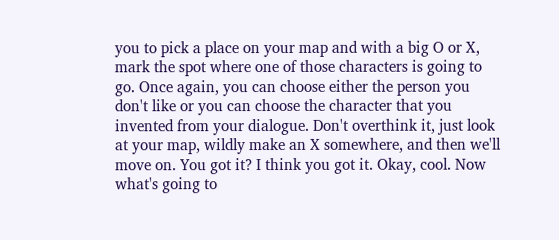you to pick a place on your map and with a big O or X, mark the spot where one of those characters is going to go. Once again, you can choose either the person you don't like or you can choose the character that you invented from your dialogue. Don't overthink it, just look at your map, wildly make an X somewhere, and then we'll move on. You got it? I think you got it. Okay, cool. Now what's going to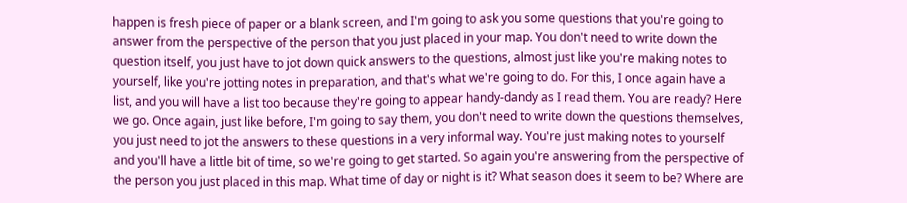happen is fresh piece of paper or a blank screen, and I'm going to ask you some questions that you're going to answer from the perspective of the person that you just placed in your map. You don't need to write down the question itself, you just have to jot down quick answers to the questions, almost just like you're making notes to yourself, like you're jotting notes in preparation, and that's what we're going to do. For this, I once again have a list, and you will have a list too because they're going to appear handy-dandy as I read them. You are ready? Here we go. Once again, just like before, I'm going to say them, you don't need to write down the questions themselves, you just need to jot the answers to these questions in a very informal way. You're just making notes to yourself and you'll have a little bit of time, so we're going to get started. So again you're answering from the perspective of the person you just placed in this map. What time of day or night is it? What season does it seem to be? Where are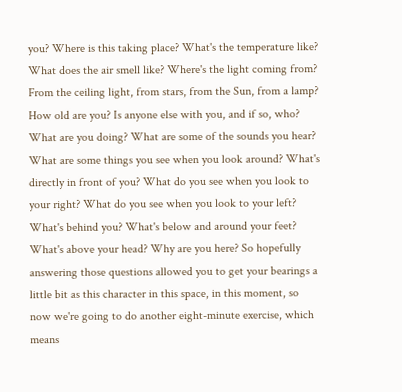you? Where is this taking place? What's the temperature like? What does the air smell like? Where's the light coming from? From the ceiling light, from stars, from the Sun, from a lamp? How old are you? Is anyone else with you, and if so, who? What are you doing? What are some of the sounds you hear? What are some things you see when you look around? What's directly in front of you? What do you see when you look to your right? What do you see when you look to your left? What's behind you? What's below and around your feet? What's above your head? Why are you here? So hopefully answering those questions allowed you to get your bearings a little bit as this character in this space, in this moment, so now we're going to do another eight-minute exercise, which means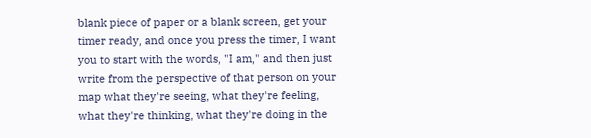blank piece of paper or a blank screen, get your timer ready, and once you press the timer, I want you to start with the words, "I am," and then just write from the perspective of that person on your map what they're seeing, what they're feeling, what they're thinking, what they're doing in the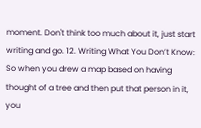moment. Don't think too much about it, just start writing and go. 12. Writing What You Don’t Know: So when you drew a map based on having thought of a tree and then put that person in it, you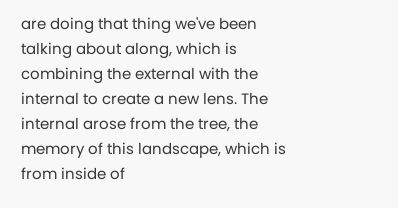are doing that thing we've been talking about along, which is combining the external with the internal to create a new lens. The internal arose from the tree, the memory of this landscape, which is from inside of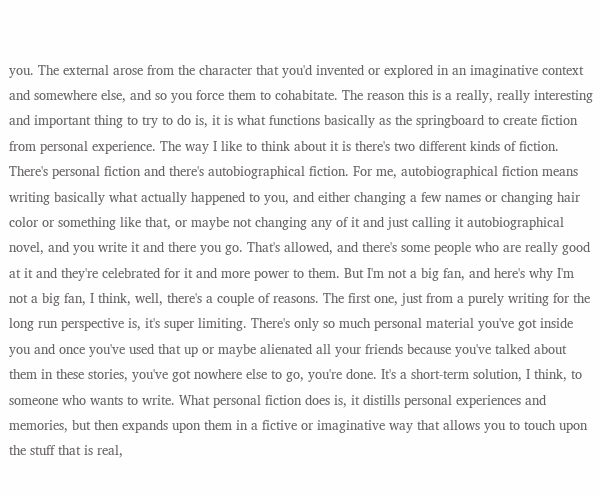you. The external arose from the character that you'd invented or explored in an imaginative context and somewhere else, and so you force them to cohabitate. The reason this is a really, really interesting and important thing to try to do is, it is what functions basically as the springboard to create fiction from personal experience. The way I like to think about it is there's two different kinds of fiction. There's personal fiction and there's autobiographical fiction. For me, autobiographical fiction means writing basically what actually happened to you, and either changing a few names or changing hair color or something like that, or maybe not changing any of it and just calling it autobiographical novel, and you write it and there you go. That's allowed, and there's some people who are really good at it and they're celebrated for it and more power to them. But I'm not a big fan, and here's why I'm not a big fan, I think, well, there's a couple of reasons. The first one, just from a purely writing for the long run perspective is, it's super limiting. There's only so much personal material you've got inside you and once you've used that up or maybe alienated all your friends because you've talked about them in these stories, you've got nowhere else to go, you're done. It's a short-term solution, I think, to someone who wants to write. What personal fiction does is, it distills personal experiences and memories, but then expands upon them in a fictive or imaginative way that allows you to touch upon the stuff that is real,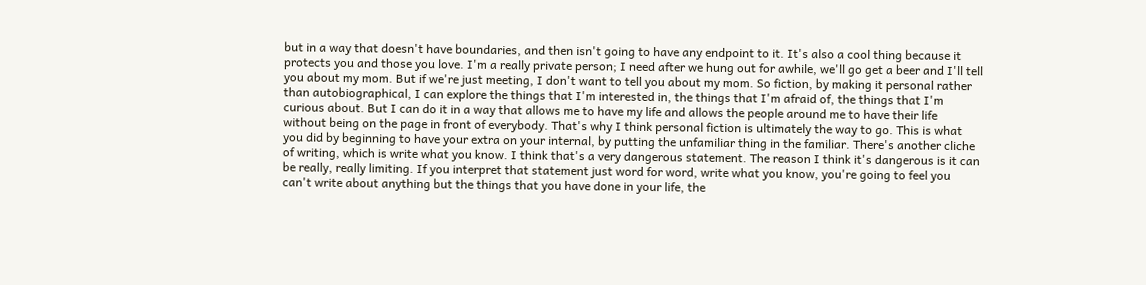but in a way that doesn't have boundaries, and then isn't going to have any endpoint to it. It's also a cool thing because it protects you and those you love. I'm a really private person; I need after we hung out for awhile, we'll go get a beer and I'll tell you about my mom. But if we're just meeting, I don't want to tell you about my mom. So fiction, by making it personal rather than autobiographical, I can explore the things that I'm interested in, the things that I'm afraid of, the things that I'm curious about. But I can do it in a way that allows me to have my life and allows the people around me to have their life without being on the page in front of everybody. That's why I think personal fiction is ultimately the way to go. This is what you did by beginning to have your extra on your internal, by putting the unfamiliar thing in the familiar. There's another cliche of writing, which is write what you know. I think that's a very dangerous statement. The reason I think it's dangerous is it can be really, really limiting. If you interpret that statement just word for word, write what you know, you're going to feel you can't write about anything but the things that you have done in your life, the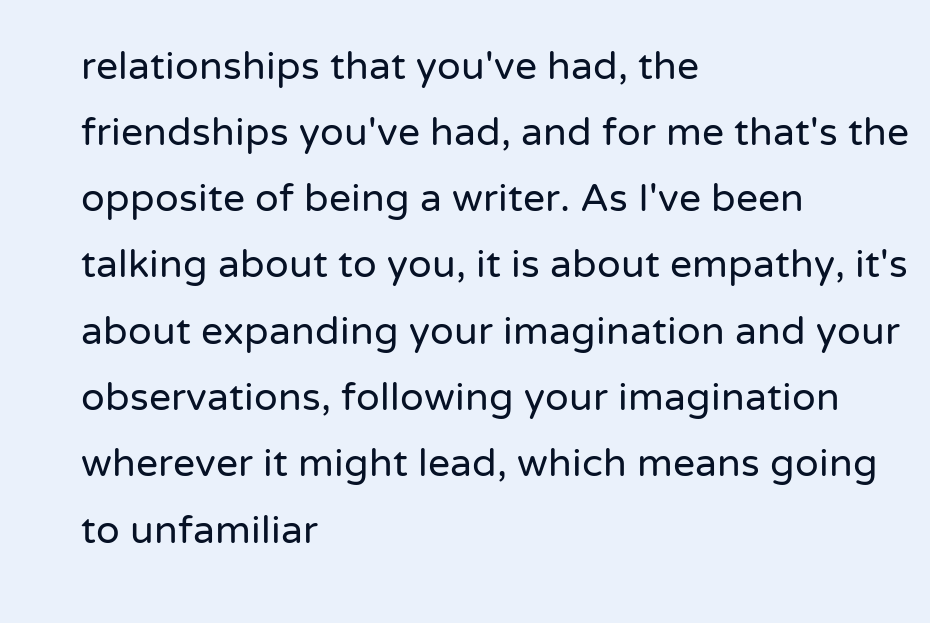relationships that you've had, the friendships you've had, and for me that's the opposite of being a writer. As I've been talking about to you, it is about empathy, it's about expanding your imagination and your observations, following your imagination wherever it might lead, which means going to unfamiliar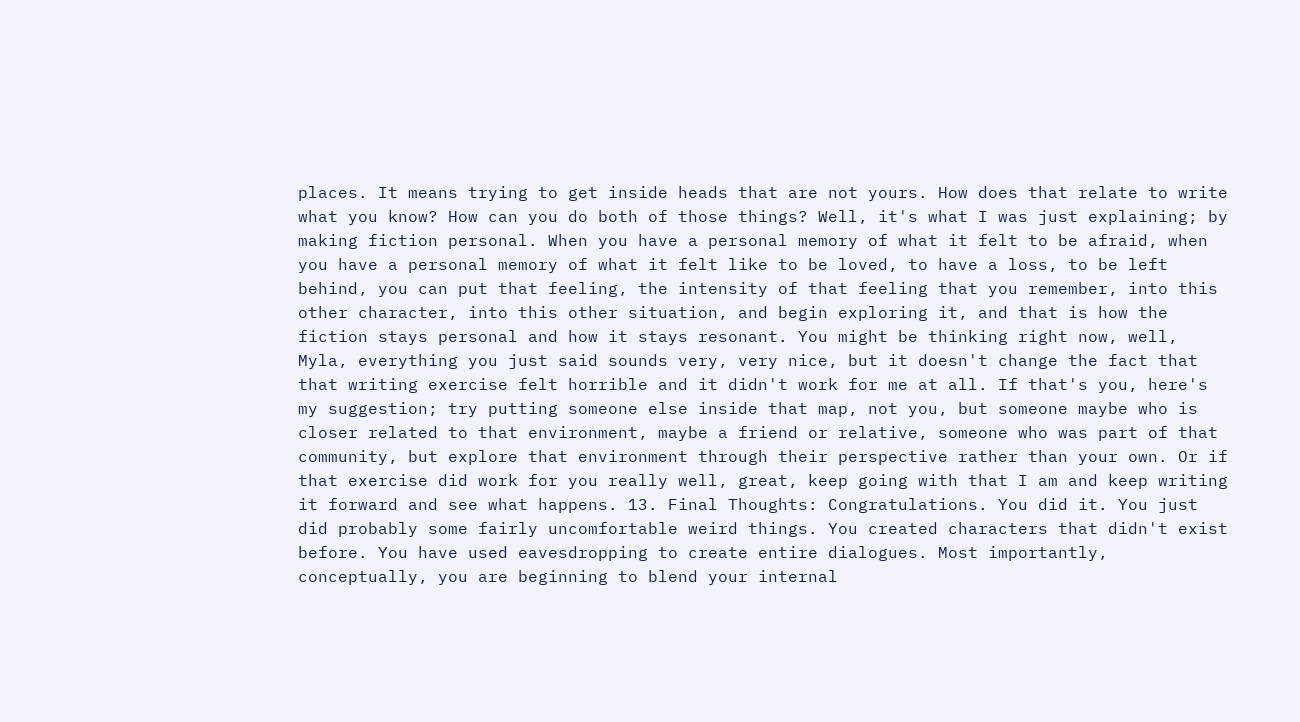places. It means trying to get inside heads that are not yours. How does that relate to write what you know? How can you do both of those things? Well, it's what I was just explaining; by making fiction personal. When you have a personal memory of what it felt to be afraid, when you have a personal memory of what it felt like to be loved, to have a loss, to be left behind, you can put that feeling, the intensity of that feeling that you remember, into this other character, into this other situation, and begin exploring it, and that is how the fiction stays personal and how it stays resonant. You might be thinking right now, well, Myla, everything you just said sounds very, very nice, but it doesn't change the fact that that writing exercise felt horrible and it didn't work for me at all. If that's you, here's my suggestion; try putting someone else inside that map, not you, but someone maybe who is closer related to that environment, maybe a friend or relative, someone who was part of that community, but explore that environment through their perspective rather than your own. Or if that exercise did work for you really well, great, keep going with that I am and keep writing it forward and see what happens. 13. Final Thoughts: Congratulations. You did it. You just did probably some fairly uncomfortable weird things. You created characters that didn't exist before. You have used eavesdropping to create entire dialogues. Most importantly, conceptually, you are beginning to blend your internal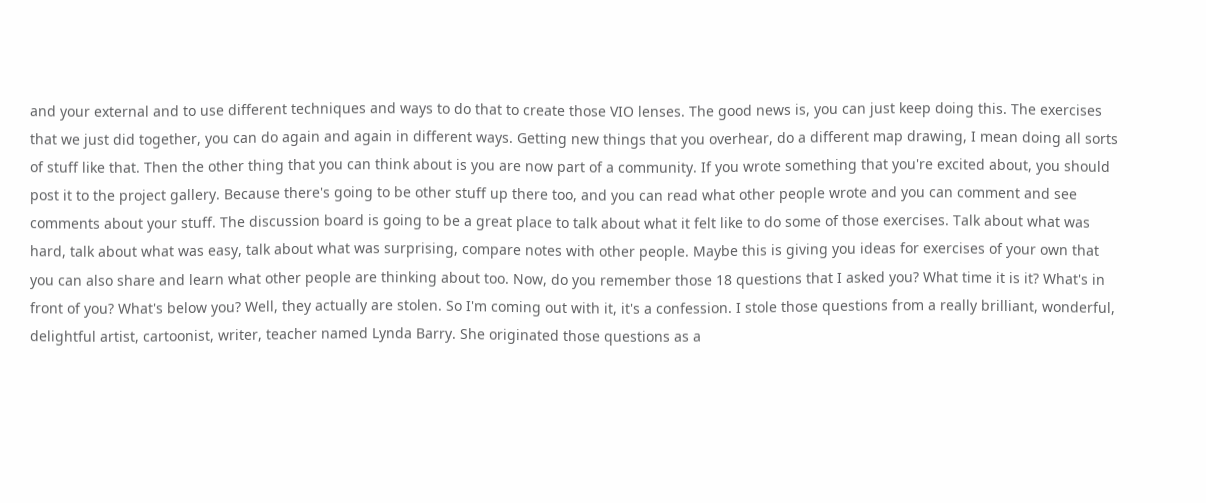and your external and to use different techniques and ways to do that to create those VIO lenses. The good news is, you can just keep doing this. The exercises that we just did together, you can do again and again in different ways. Getting new things that you overhear, do a different map drawing, I mean doing all sorts of stuff like that. Then the other thing that you can think about is you are now part of a community. If you wrote something that you're excited about, you should post it to the project gallery. Because there's going to be other stuff up there too, and you can read what other people wrote and you can comment and see comments about your stuff. The discussion board is going to be a great place to talk about what it felt like to do some of those exercises. Talk about what was hard, talk about what was easy, talk about what was surprising, compare notes with other people. Maybe this is giving you ideas for exercises of your own that you can also share and learn what other people are thinking about too. Now, do you remember those 18 questions that I asked you? What time it is it? What's in front of you? What's below you? Well, they actually are stolen. So I'm coming out with it, it's a confession. I stole those questions from a really brilliant, wonderful, delightful artist, cartoonist, writer, teacher named Lynda Barry. She originated those questions as a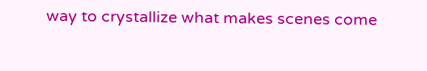way to crystallize what makes scenes come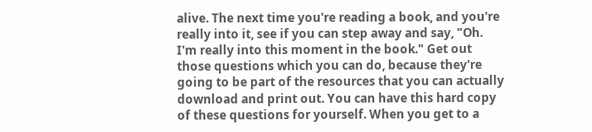alive. The next time you're reading a book, and you're really into it, see if you can step away and say, "Oh. I'm really into this moment in the book." Get out those questions which you can do, because they're going to be part of the resources that you can actually download and print out. You can have this hard copy of these questions for yourself. When you get to a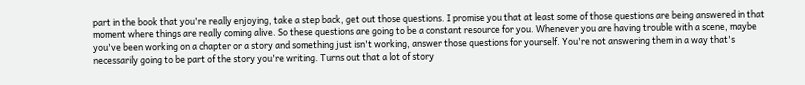part in the book that you're really enjoying, take a step back, get out those questions. I promise you that at least some of those questions are being answered in that moment where things are really coming alive. So these questions are going to be a constant resource for you. Whenever you are having trouble with a scene, maybe you've been working on a chapter or a story and something just isn't working, answer those questions for yourself. You're not answering them in a way that's necessarily going to be part of the story you're writing. Turns out that a lot of story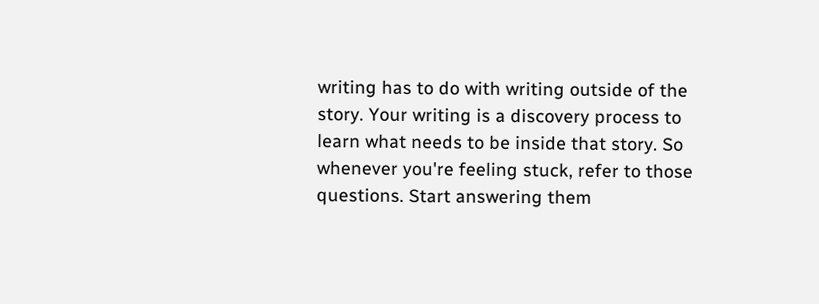writing has to do with writing outside of the story. Your writing is a discovery process to learn what needs to be inside that story. So whenever you're feeling stuck, refer to those questions. Start answering them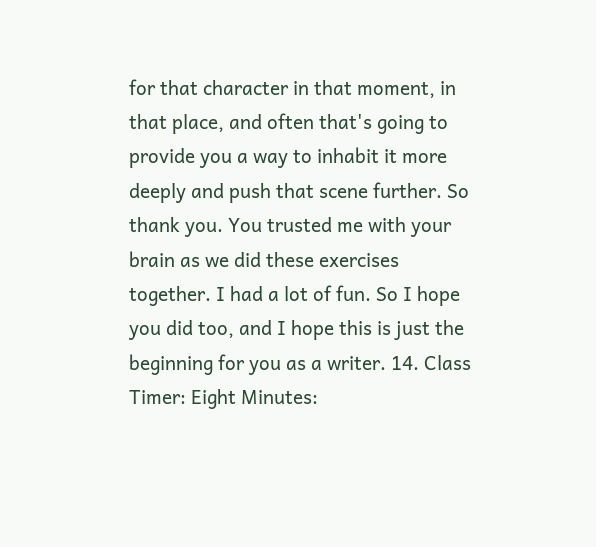for that character in that moment, in that place, and often that's going to provide you a way to inhabit it more deeply and push that scene further. So thank you. You trusted me with your brain as we did these exercises together. I had a lot of fun. So I hope you did too, and I hope this is just the beginning for you as a writer. 14. Class Timer: Eight Minutes: